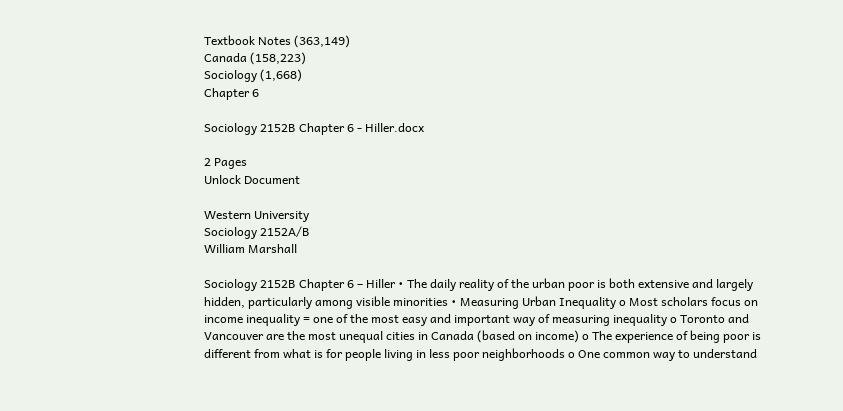Textbook Notes (363,149)
Canada (158,223)
Sociology (1,668)
Chapter 6

Sociology 2152B Chapter 6 - Hiller.docx

2 Pages
Unlock Document

Western University
Sociology 2152A/B
William Marshall

Sociology 2152B Chapter 6 – Hiller • The daily reality of the urban poor is both extensive and largely hidden, particularly among visible minorities • Measuring Urban Inequality o Most scholars focus on income inequality = one of the most easy and important way of measuring inequality o Toronto and Vancouver are the most unequal cities in Canada (based on income) o The experience of being poor is different from what is for people living in less poor neighborhoods o One common way to understand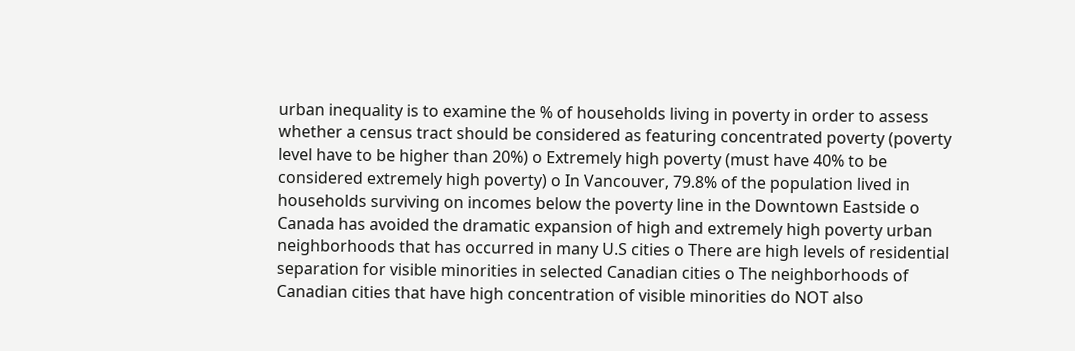urban inequality is to examine the % of households living in poverty in order to assess whether a census tract should be considered as featuring concentrated poverty (poverty level have to be higher than 20%) o Extremely high poverty (must have 40% to be considered extremely high poverty) o In Vancouver, 79.8% of the population lived in households surviving on incomes below the poverty line in the Downtown Eastside o Canada has avoided the dramatic expansion of high and extremely high poverty urban neighborhoods that has occurred in many U.S cities o There are high levels of residential separation for visible minorities in selected Canadian cities o The neighborhoods of Canadian cities that have high concentration of visible minorities do NOT also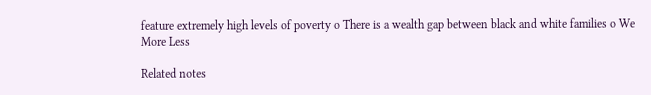feature extremely high levels of poverty o There is a wealth gap between black and white families o We
More Less

Related notes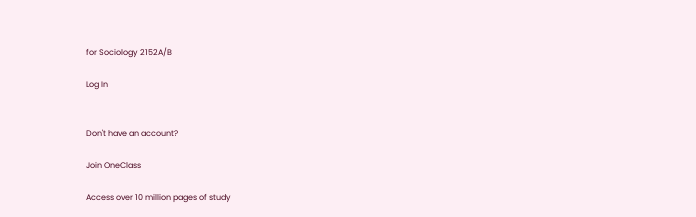for Sociology 2152A/B

Log In


Don't have an account?

Join OneClass

Access over 10 million pages of study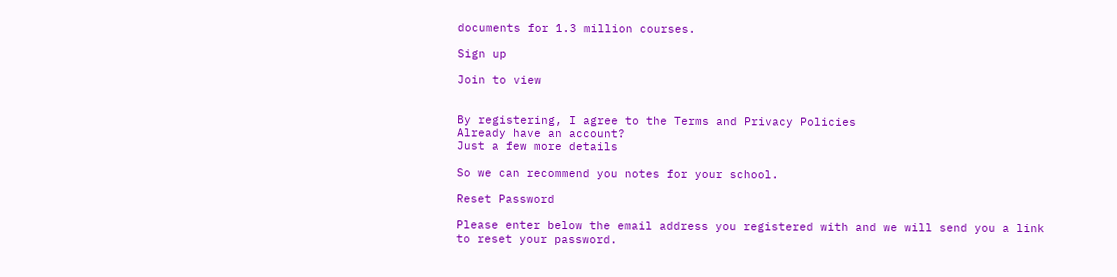documents for 1.3 million courses.

Sign up

Join to view


By registering, I agree to the Terms and Privacy Policies
Already have an account?
Just a few more details

So we can recommend you notes for your school.

Reset Password

Please enter below the email address you registered with and we will send you a link to reset your password.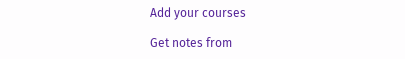Add your courses

Get notes from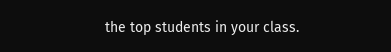the top students in your class.